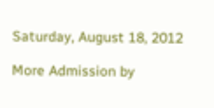Saturday, August 18, 2012

More Admission by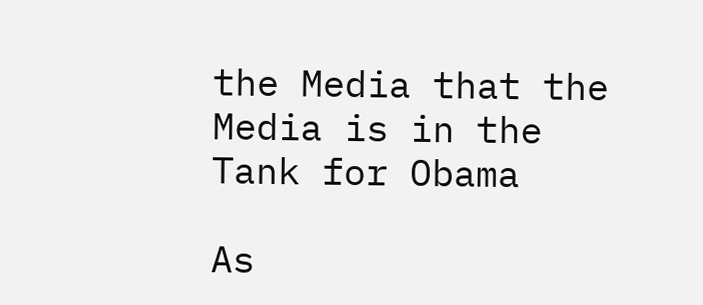the Media that the Media is in the Tank for Obama

As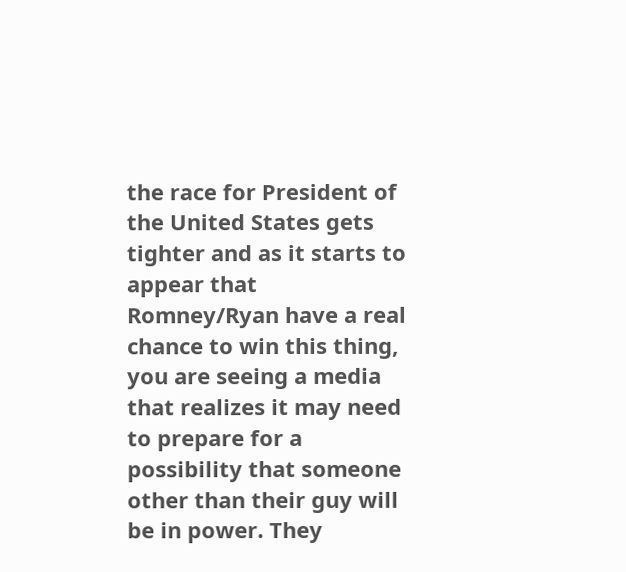the race for President of the United States gets tighter and as it starts to appear that Romney/Ryan have a real chance to win this thing, you are seeing a media that realizes it may need to prepare for a possibility that someone other than their guy will be in power. They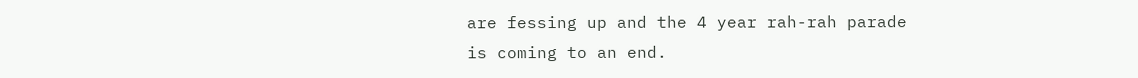are fessing up and the 4 year rah-rah parade is coming to an end.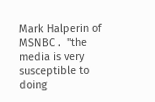Mark Halperin of MSNBC .  "the media is very susceptible to doing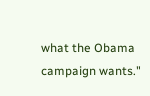what the Obama campaign wants."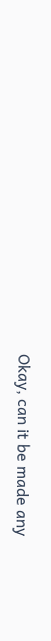Okay, can it be made any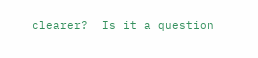clearer?  Is it a question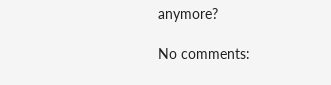anymore?

No comments: